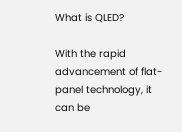What is QLED?

With the rapid advancement of flat-panel technology, it can be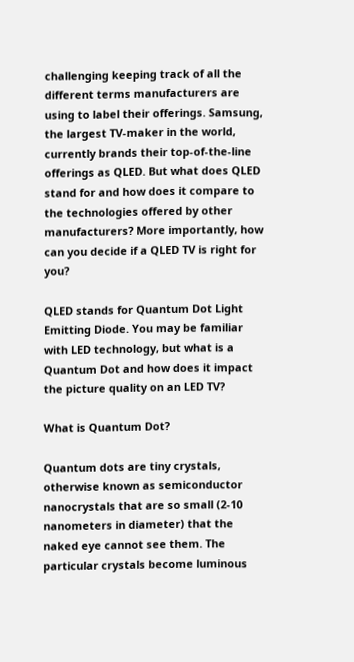challenging keeping track of all the different terms manufacturers are using to label their offerings. Samsung, the largest TV-maker in the world, currently brands their top-of-the-line offerings as QLED. But what does QLED stand for and how does it compare to the technologies offered by other manufacturers? More importantly, how can you decide if a QLED TV is right for you?

QLED stands for Quantum Dot Light Emitting Diode. You may be familiar with LED technology, but what is a Quantum Dot and how does it impact the picture quality on an LED TV?

What is Quantum Dot?

Quantum dots are tiny crystals, otherwise known as semiconductor nanocrystals that are so small (2-10 nanometers in diameter) that the naked eye cannot see them. The particular crystals become luminous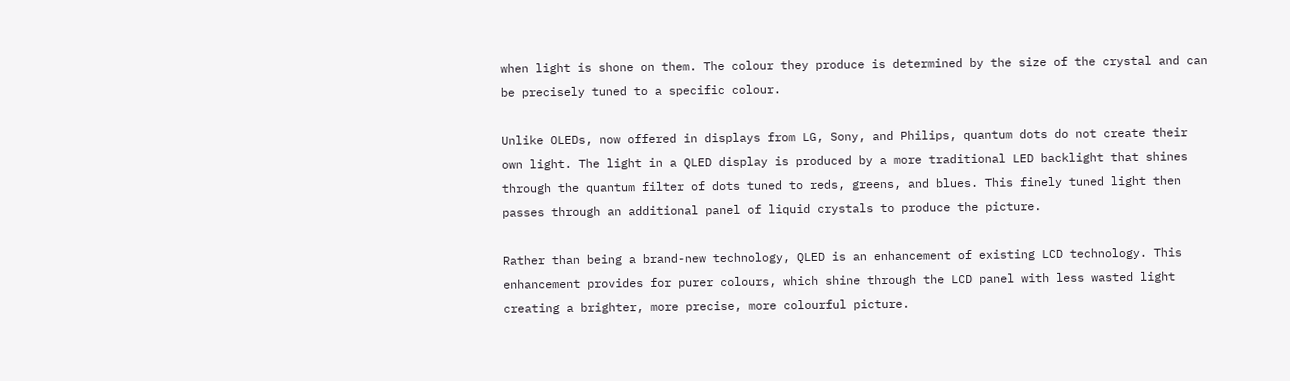when light is shone on them. The colour they produce is determined by the size of the crystal and can be precisely tuned to a specific colour.

Unlike OLEDs, now offered in displays from LG, Sony, and Philips, quantum dots do not create their own light. The light in a QLED display is produced by a more traditional LED backlight that shines through the quantum filter of dots tuned to reds, greens, and blues. This finely tuned light then passes through an additional panel of liquid crystals to produce the picture.

Rather than being a brand-new technology, QLED is an enhancement of existing LCD technology. This enhancement provides for purer colours, which shine through the LCD panel with less wasted light creating a brighter, more precise, more colourful picture.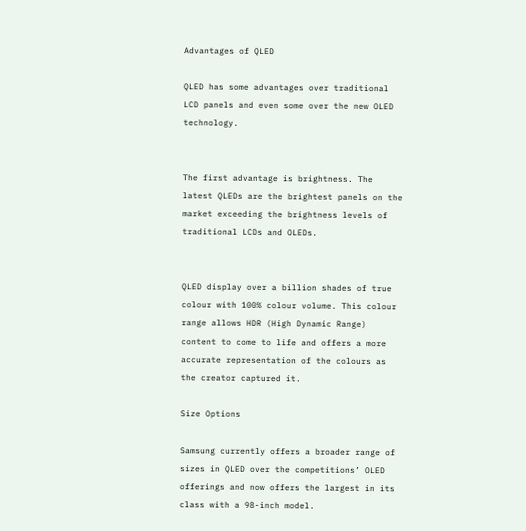Advantages of QLED

QLED has some advantages over traditional LCD panels and even some over the new OLED technology.


The first advantage is brightness. The latest QLEDs are the brightest panels on the market exceeding the brightness levels of traditional LCDs and OLEDs.


QLED display over a billion shades of true colour with 100% colour volume. This colour range allows HDR (High Dynamic Range) content to come to life and offers a more accurate representation of the colours as the creator captured it.

Size Options

Samsung currently offers a broader range of sizes in QLED over the competitions’ OLED offerings and now offers the largest in its class with a 98-inch model.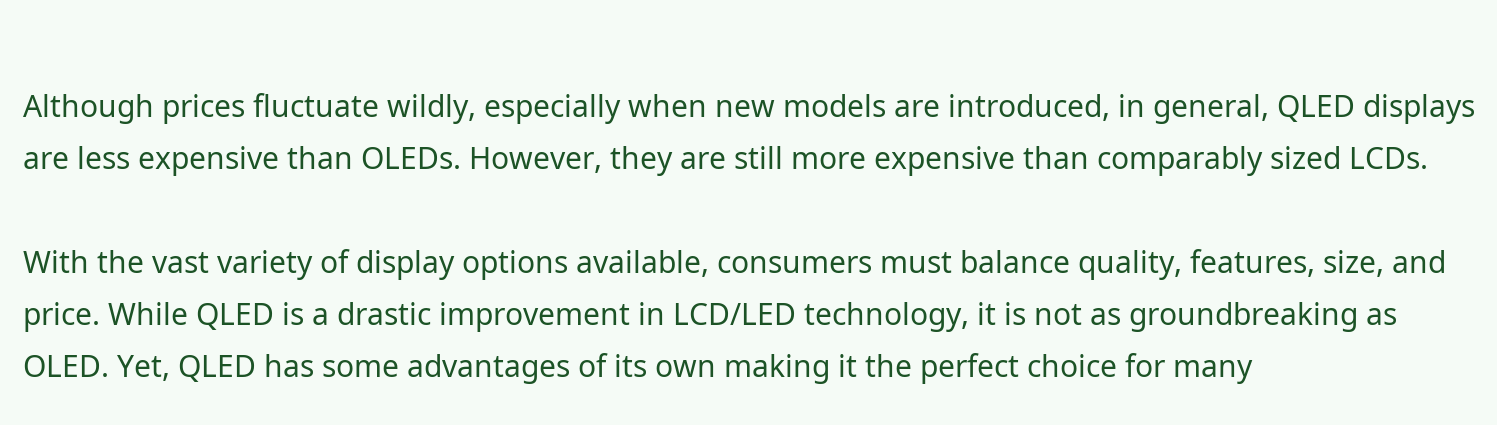Although prices fluctuate wildly, especially when new models are introduced, in general, QLED displays are less expensive than OLEDs. However, they are still more expensive than comparably sized LCDs.

With the vast variety of display options available, consumers must balance quality, features, size, and price. While QLED is a drastic improvement in LCD/LED technology, it is not as groundbreaking as OLED. Yet, QLED has some advantages of its own making it the perfect choice for many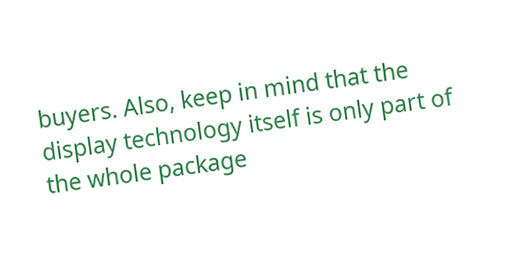buyers. Also, keep in mind that the display technology itself is only part of the whole package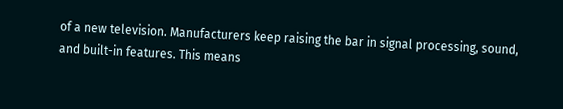of a new television. Manufacturers keep raising the bar in signal processing, sound, and built-in features. This means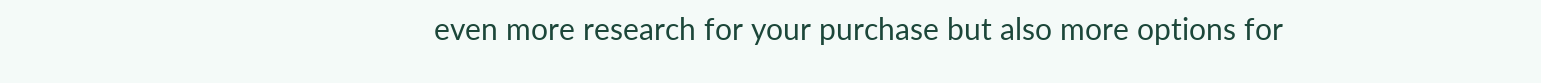even more research for your purchase but also more options for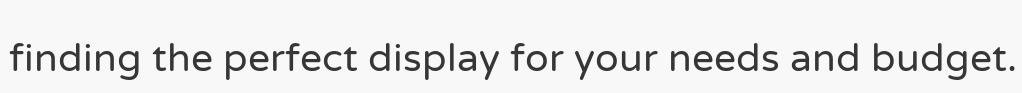finding the perfect display for your needs and budget.